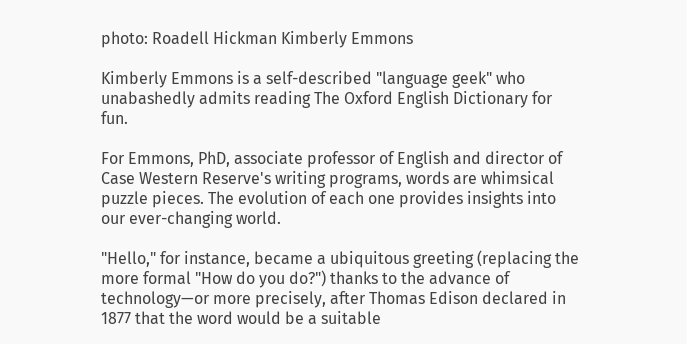photo: Roadell Hickman Kimberly Emmons

Kimberly Emmons is a self-described "language geek" who unabashedly admits reading The Oxford English Dictionary for fun.

For Emmons, PhD, associate professor of English and director of Case Western Reserve's writing programs, words are whimsical puzzle pieces. The evolution of each one provides insights into our ever-changing world.

"Hello," for instance, became a ubiquitous greeting (replacing the more formal "How do you do?") thanks to the advance of technology—or more precisely, after Thomas Edison declared in 1877 that the word would be a suitable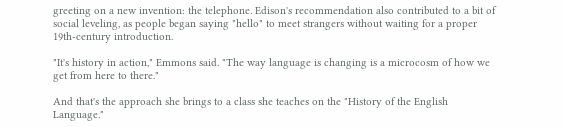greeting on a new invention: the telephone. Edison's recommendation also contributed to a bit of social leveling, as people began saying "hello" to meet strangers without waiting for a proper 19th-century introduction.

"It's history in action," Emmons said. "The way language is changing is a microcosm of how we get from here to there."

And that's the approach she brings to a class she teaches on the "History of the English Language."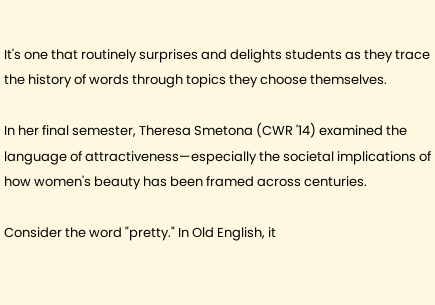It's one that routinely surprises and delights students as they trace the history of words through topics they choose themselves.

In her final semester, Theresa Smetona (CWR '14) examined the language of attractiveness—especially the societal implications of how women's beauty has been framed across centuries.

Consider the word "pretty." In Old English, it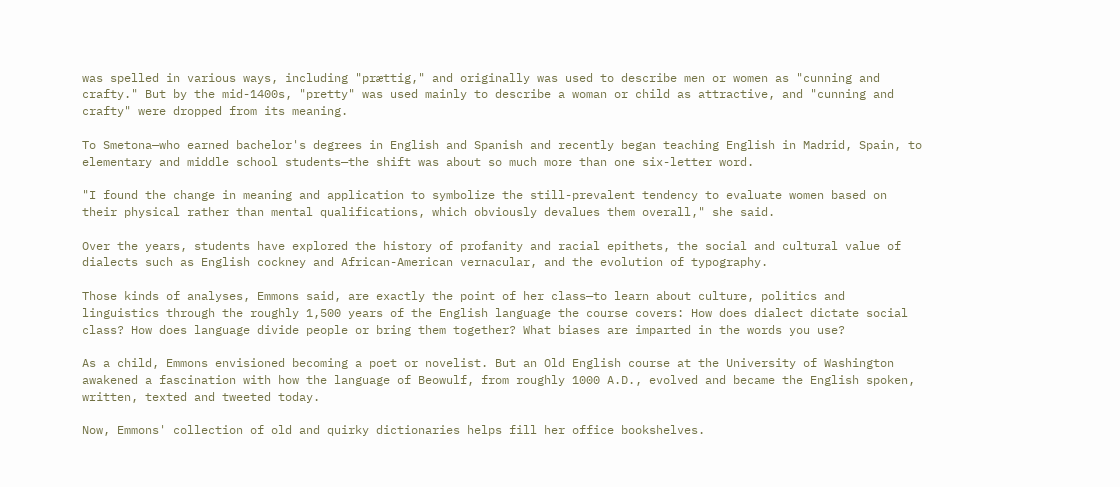was spelled in various ways, including "prættig," and originally was used to describe men or women as "cunning and crafty." But by the mid-1400s, "pretty" was used mainly to describe a woman or child as attractive, and "cunning and crafty" were dropped from its meaning.

To Smetona—who earned bachelor's degrees in English and Spanish and recently began teaching English in Madrid, Spain, to elementary and middle school students—the shift was about so much more than one six-letter word.

"I found the change in meaning and application to symbolize the still-prevalent tendency to evaluate women based on their physical rather than mental qualifications, which obviously devalues them overall," she said.

Over the years, students have explored the history of profanity and racial epithets, the social and cultural value of dialects such as English cockney and African-American vernacular, and the evolution of typography.

Those kinds of analyses, Emmons said, are exactly the point of her class—to learn about culture, politics and linguistics through the roughly 1,500 years of the English language the course covers: How does dialect dictate social class? How does language divide people or bring them together? What biases are imparted in the words you use?

As a child, Emmons envisioned becoming a poet or novelist. But an Old English course at the University of Washington awakened a fascination with how the language of Beowulf, from roughly 1000 A.D., evolved and became the English spoken, written, texted and tweeted today.

Now, Emmons' collection of old and quirky dictionaries helps fill her office bookshelves.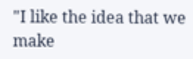"I like the idea that we make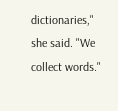dictionaries," she said. "We collect words."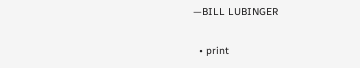—BILL LUBINGER

  • print